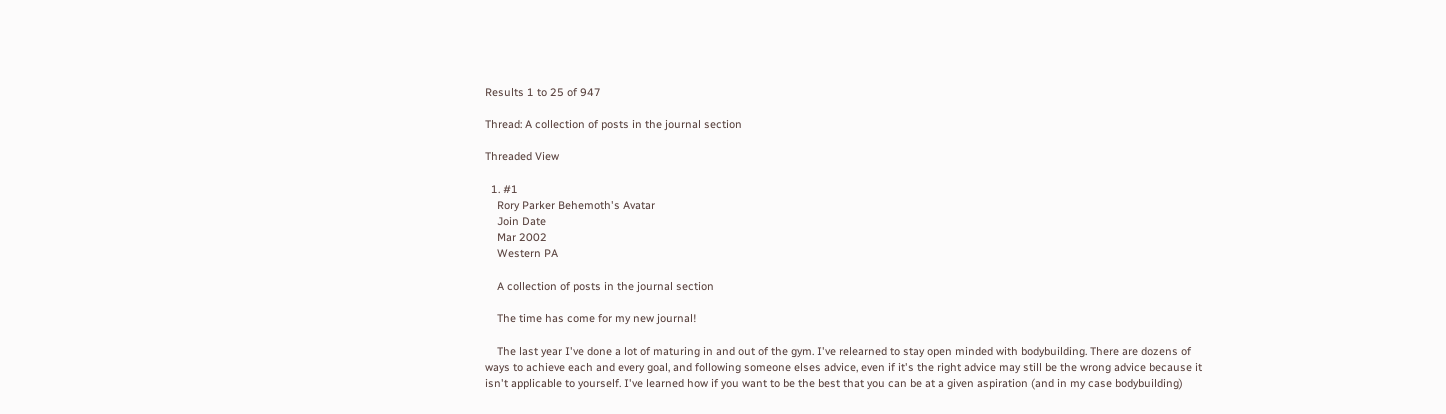Results 1 to 25 of 947

Thread: A collection of posts in the journal section

Threaded View

  1. #1
    Rory Parker Behemoth's Avatar
    Join Date
    Mar 2002
    Western PA

    A collection of posts in the journal section

    The time has come for my new journal!

    The last year I've done a lot of maturing in and out of the gym. I've relearned to stay open minded with bodybuilding. There are dozens of ways to achieve each and every goal, and following someone elses advice, even if it's the right advice may still be the wrong advice because it isn't applicable to yourself. I've learned how if you want to be the best that you can be at a given aspiration (and in my case bodybuilding)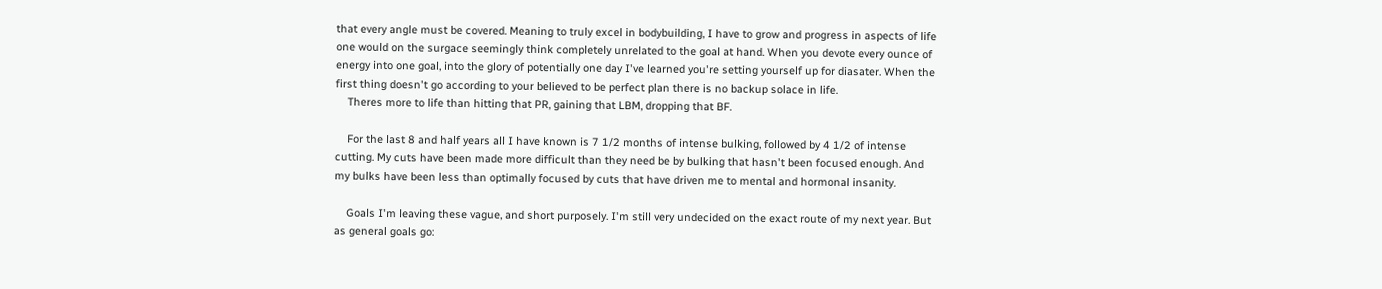that every angle must be covered. Meaning to truly excel in bodybuilding, I have to grow and progress in aspects of life one would on the surgace seemingly think completely unrelated to the goal at hand. When you devote every ounce of energy into one goal, into the glory of potentially one day I've learned you're setting yourself up for diasater. When the first thing doesn't go according to your believed to be perfect plan there is no backup solace in life.
    Theres more to life than hitting that PR, gaining that LBM, dropping that BF.

    For the last 8 and half years all I have known is 7 1/2 months of intense bulking, followed by 4 1/2 of intense cutting. My cuts have been made more difficult than they need be by bulking that hasn't been focused enough. And my bulks have been less than optimally focused by cuts that have driven me to mental and hormonal insanity.

    Goals I'm leaving these vague, and short purposely. I'm still very undecided on the exact route of my next year. But as general goals go: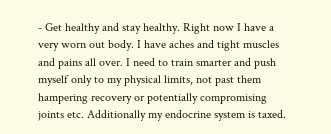- Get healthy and stay healthy. Right now I have a very worn out body. I have aches and tight muscles and pains all over. I need to train smarter and push myself only to my physical limits, not past them hampering recovery or potentially compromising joints etc. Additionally my endocrine system is taxed.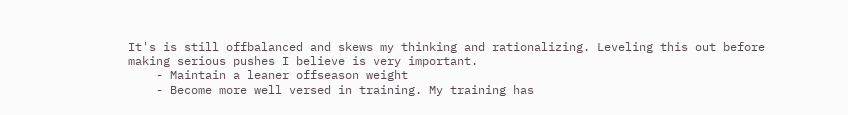It's is still offbalanced and skews my thinking and rationalizing. Leveling this out before making serious pushes I believe is very important.
    - Maintain a leaner offseason weight
    - Become more well versed in training. My training has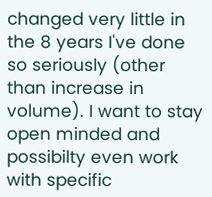changed very little in the 8 years I've done so seriously (other than increase in volume). I want to stay open minded and possibilty even work with specific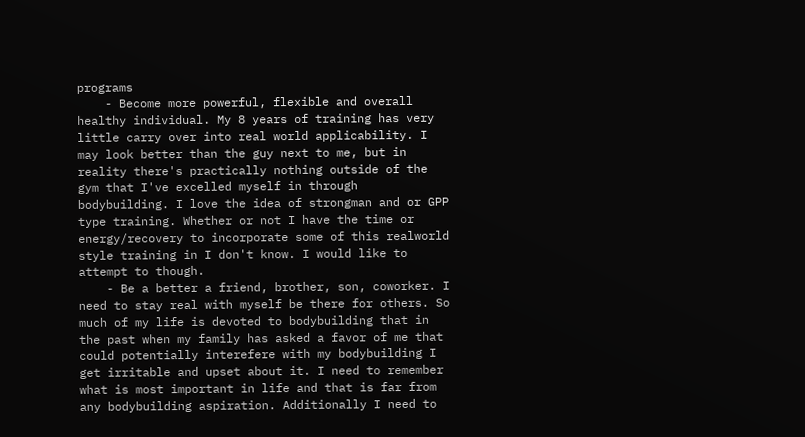programs
    - Become more powerful, flexible and overall healthy individual. My 8 years of training has very little carry over into real world applicability. I may look better than the guy next to me, but in reality there's practically nothing outside of the gym that I've excelled myself in through bodybuilding. I love the idea of strongman and or GPP type training. Whether or not I have the time or energy/recovery to incorporate some of this realworld style training in I don't know. I would like to attempt to though.
    - Be a better a friend, brother, son, coworker. I need to stay real with myself be there for others. So much of my life is devoted to bodybuilding that in the past when my family has asked a favor of me that could potentially interefere with my bodybuilding I get irritable and upset about it. I need to remember what is most important in life and that is far from any bodybuilding aspiration. Additionally I need to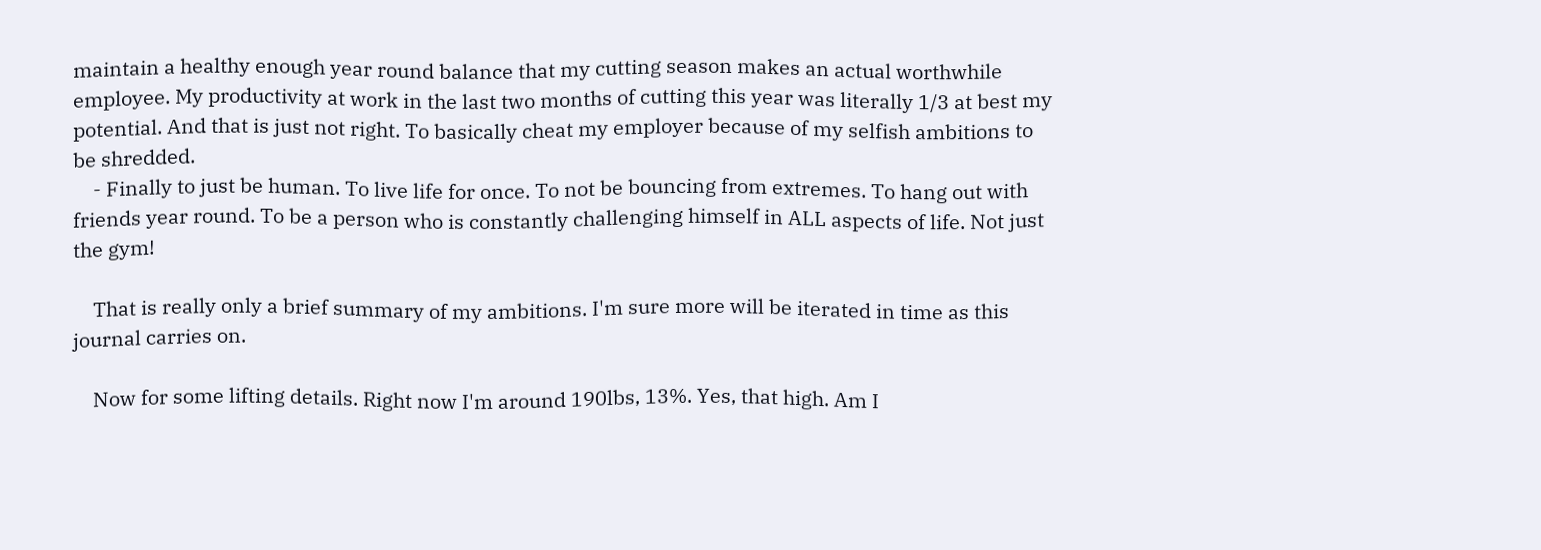maintain a healthy enough year round balance that my cutting season makes an actual worthwhile employee. My productivity at work in the last two months of cutting this year was literally 1/3 at best my potential. And that is just not right. To basically cheat my employer because of my selfish ambitions to be shredded.
    - Finally to just be human. To live life for once. To not be bouncing from extremes. To hang out with friends year round. To be a person who is constantly challenging himself in ALL aspects of life. Not just the gym!

    That is really only a brief summary of my ambitions. I'm sure more will be iterated in time as this journal carries on.

    Now for some lifting details. Right now I'm around 190lbs, 13%. Yes, that high. Am I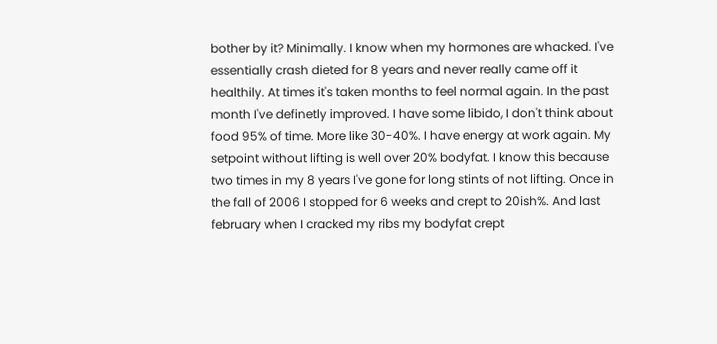bother by it? Minimally. I know when my hormones are whacked. I've essentially crash dieted for 8 years and never really came off it healthily. At times it's taken months to feel normal again. In the past month I've definetly improved. I have some libido, I don't think about food 95% of time. More like 30-40%. I have energy at work again. My setpoint without lifting is well over 20% bodyfat. I know this because two times in my 8 years I've gone for long stints of not lifting. Once in the fall of 2006 I stopped for 6 weeks and crept to 20ish%. And last february when I cracked my ribs my bodyfat crept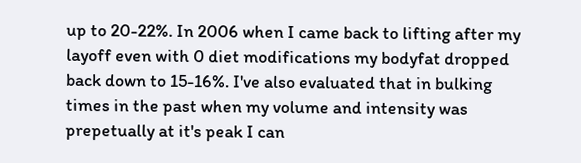up to 20-22%. In 2006 when I came back to lifting after my layoff even with 0 diet modifications my bodyfat dropped back down to 15-16%. I've also evaluated that in bulking times in the past when my volume and intensity was prepetually at it's peak I can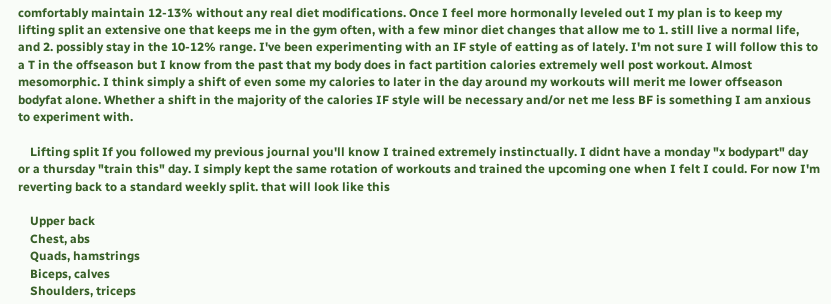comfortably maintain 12-13% without any real diet modifications. Once I feel more hormonally leveled out I my plan is to keep my lifting split an extensive one that keeps me in the gym often, with a few minor diet changes that allow me to 1. still live a normal life, and 2. possibly stay in the 10-12% range. I've been experimenting with an IF style of eatting as of lately. I'm not sure I will follow this to a T in the offseason but I know from the past that my body does in fact partition calories extremely well post workout. Almost mesomorphic. I think simply a shift of even some my calories to later in the day around my workouts will merit me lower offseason bodyfat alone. Whether a shift in the majority of the calories IF style will be necessary and/or net me less BF is something I am anxious to experiment with.

    Lifting split If you followed my previous journal you'll know I trained extremely instinctually. I didnt have a monday "x bodypart" day or a thursday "train this" day. I simply kept the same rotation of workouts and trained the upcoming one when I felt I could. For now I'm reverting back to a standard weekly split. that will look like this

    Upper back
    Chest, abs
    Quads, hamstrings
    Biceps, calves
    Shoulders, triceps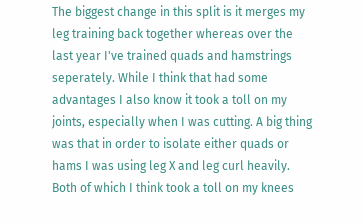The biggest change in this split is it merges my leg training back together whereas over the last year I've trained quads and hamstrings seperately. While I think that had some advantages I also know it took a toll on my joints, especially when I was cutting. A big thing was that in order to isolate either quads or hams I was using leg X and leg curl heavily. Both of which I think took a toll on my knees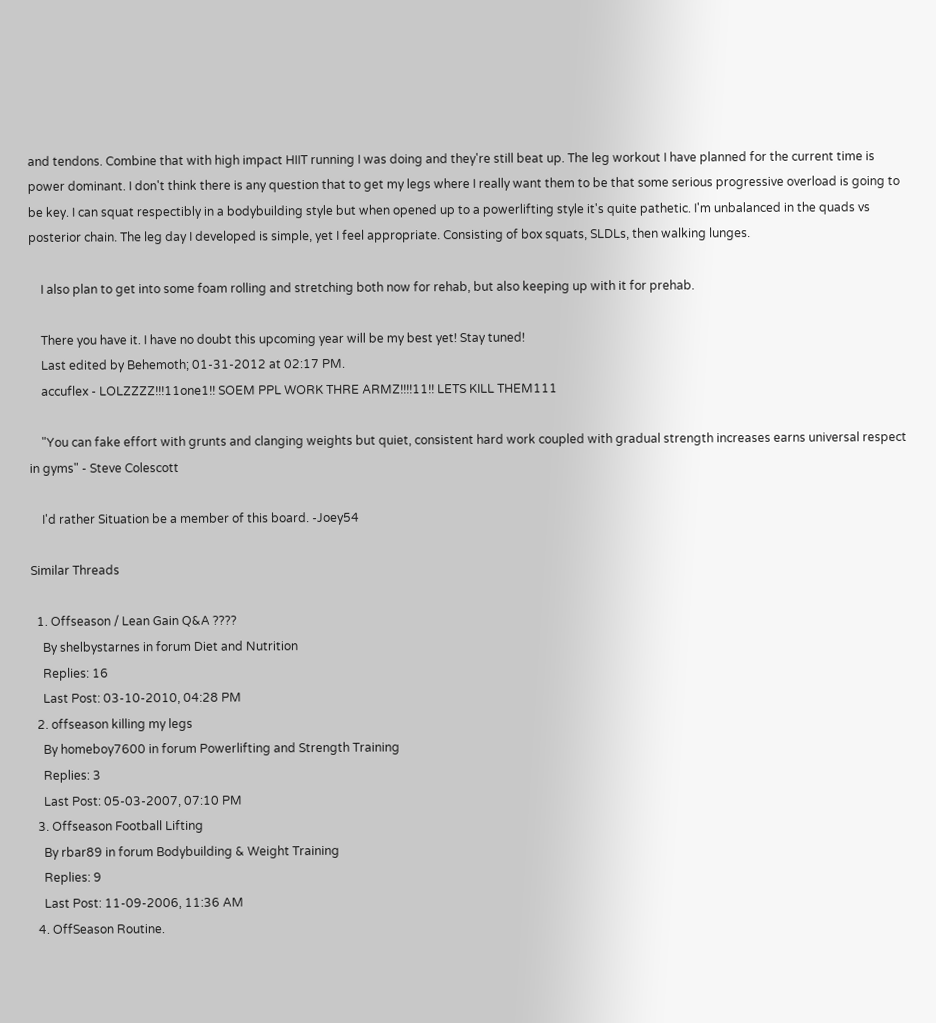and tendons. Combine that with high impact HIIT running I was doing and they're still beat up. The leg workout I have planned for the current time is power dominant. I don't think there is any question that to get my legs where I really want them to be that some serious progressive overload is going to be key. I can squat respectibly in a bodybuilding style but when opened up to a powerlifting style it's quite pathetic. I'm unbalanced in the quads vs posterior chain. The leg day I developed is simple, yet I feel appropriate. Consisting of box squats, SLDLs, then walking lunges.

    I also plan to get into some foam rolling and stretching both now for rehab, but also keeping up with it for prehab.

    There you have it. I have no doubt this upcoming year will be my best yet! Stay tuned!
    Last edited by Behemoth; 01-31-2012 at 02:17 PM.
    accuflex - LOLZZZZ!!!11one1!! SOEM PPL WORK THRE ARMZ!!!!11!! LETS KILL THEM111

    "You can fake effort with grunts and clanging weights but quiet, consistent hard work coupled with gradual strength increases earns universal respect in gyms" - Steve Colescott

    I'd rather Situation be a member of this board. -Joey54

Similar Threads

  1. Offseason / Lean Gain Q&A ????
    By shelbystarnes in forum Diet and Nutrition
    Replies: 16
    Last Post: 03-10-2010, 04:28 PM
  2. offseason killing my legs
    By homeboy7600 in forum Powerlifting and Strength Training
    Replies: 3
    Last Post: 05-03-2007, 07:10 PM
  3. Offseason Football Lifting
    By rbar89 in forum Bodybuilding & Weight Training
    Replies: 9
    Last Post: 11-09-2006, 11:36 AM
  4. OffSeason Routine.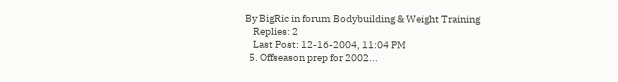By BigRic in forum Bodybuilding & Weight Training
    Replies: 2
    Last Post: 12-16-2004, 11:04 PM
  5. Offseason prep for 2002...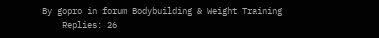By gopro in forum Bodybuilding & Weight Training
    Replies: 26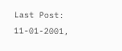Last Post: 11-01-2001,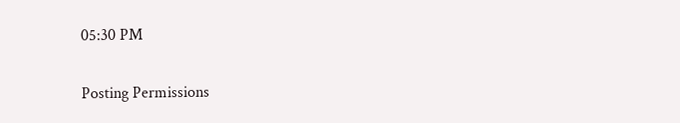05:30 PM


Posting Permissions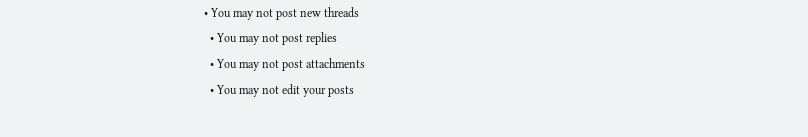• You may not post new threads
  • You may not post replies
  • You may not post attachments
  • You may not edit your posts